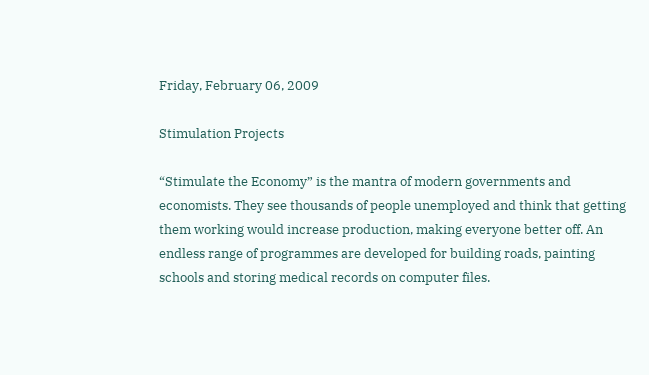Friday, February 06, 2009

Stimulation Projects

“Stimulate the Economy” is the mantra of modern governments and economists. They see thousands of people unemployed and think that getting them working would increase production, making everyone better off. An endless range of programmes are developed for building roads, painting schools and storing medical records on computer files.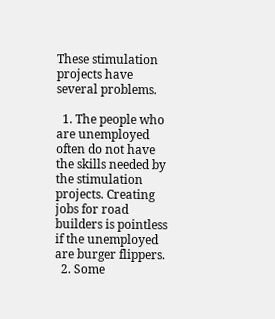These stimulation projects have several problems.

  1. The people who are unemployed often do not have the skills needed by the stimulation projects. Creating jobs for road builders is pointless if the unemployed are burger flippers.
  2. Some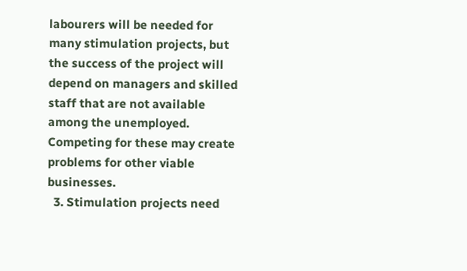labourers will be needed for many stimulation projects, but the success of the project will depend on managers and skilled staff that are not available among the unemployed. Competing for these may create problems for other viable businesses.
  3. Stimulation projects need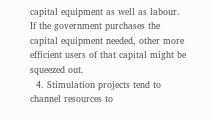capital equipment as well as labour. If the government purchases the capital equipment needed, other more efficient users of that capital might be squeezed out.
  4. Stimulation projects tend to channel resources to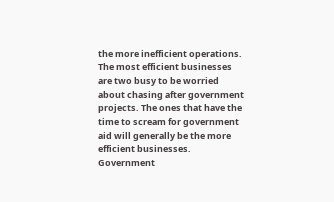the more inefficient operations. The most efficient businesses are two busy to be worried about chasing after government projects. The ones that have the time to scream for government aid will generally be the more efficient businesses. Government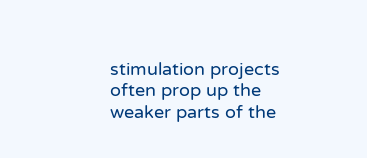stimulation projects often prop up the weaker parts of the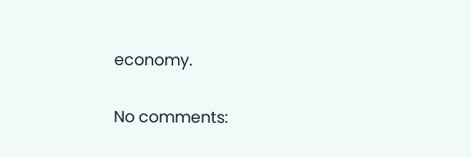economy.

No comments: